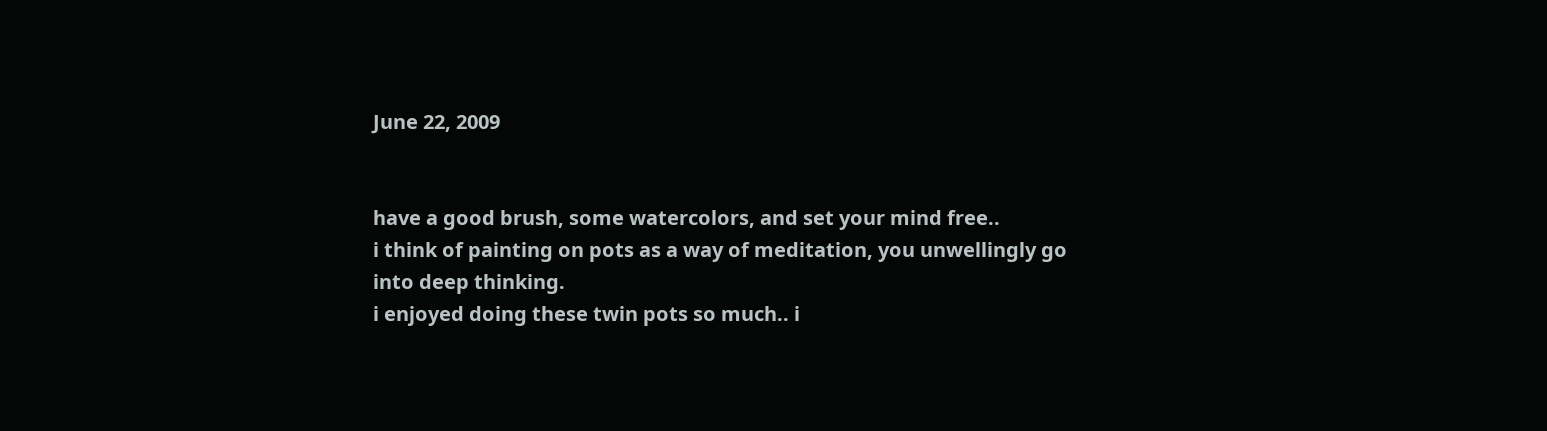June 22, 2009


have a good brush, some watercolors, and set your mind free..
i think of painting on pots as a way of meditation, you unwellingly go into deep thinking.
i enjoyed doing these twin pots so much.. i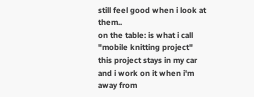still feel good when i look at them..
on the table: is what i call "mobile knitting project"
this project stays in my car and i work on it when i'm away from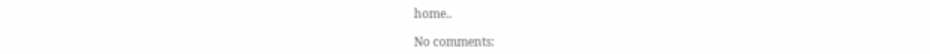home..

No comments: